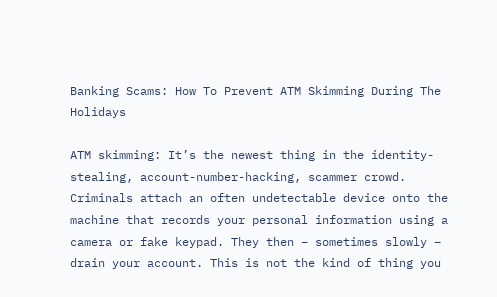Banking Scams: How To Prevent ATM Skimming During The Holidays

ATM skimming: It’s the newest thing in the identity-stealing, account-number-hacking, scammer crowd. Criminals attach an often undetectable device onto the machine that records your personal information using a camera or fake keypad. They then – sometimes slowly – drain your account. This is not the kind of thing you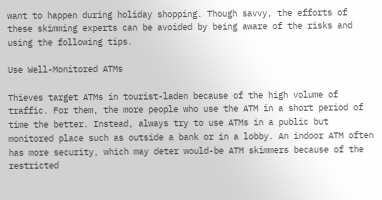want to happen during holiday shopping. Though savvy, the efforts of these skimming experts can be avoided by being aware of the risks and using the following tips.

Use Well-Monitored ATMs

Thieves target ATMs in tourist-laden because of the high volume of traffic. For them, the more people who use the ATM in a short period of time the better. Instead, always try to use ATMs in a public but monitored place such as outside a bank or in a lobby. An indoor ATM often has more security, which may deter would-be ATM skimmers because of the restricted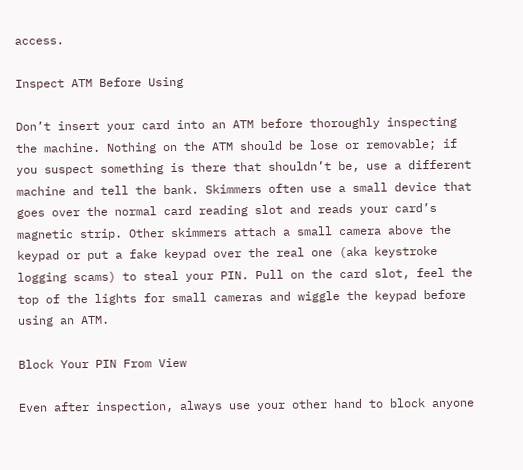access.

Inspect ATM Before Using

Don’t insert your card into an ATM before thoroughly inspecting the machine. Nothing on the ATM should be lose or removable; if you suspect something is there that shouldn’t be, use a different machine and tell the bank. Skimmers often use a small device that goes over the normal card reading slot and reads your card’s magnetic strip. Other skimmers attach a small camera above the keypad or put a fake keypad over the real one (aka keystroke logging scams) to steal your PIN. Pull on the card slot, feel the top of the lights for small cameras and wiggle the keypad before using an ATM.

Block Your PIN From View

Even after inspection, always use your other hand to block anyone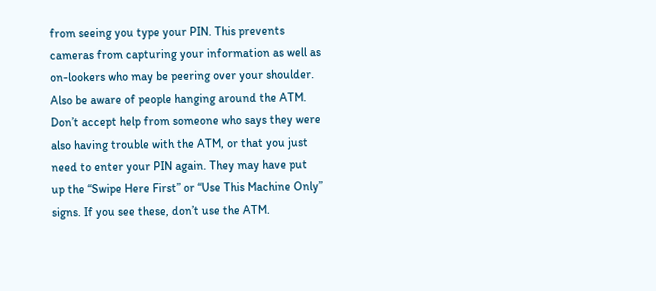from seeing you type your PIN. This prevents cameras from capturing your information as well as on-lookers who may be peering over your shoulder. Also be aware of people hanging around the ATM. Don’t accept help from someone who says they were also having trouble with the ATM, or that you just need to enter your PIN again. They may have put up the “Swipe Here First” or “Use This Machine Only” signs. If you see these, don’t use the ATM.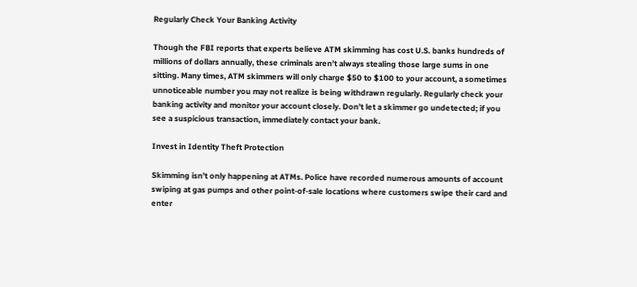Regularly Check Your Banking Activity

Though the FBI reports that experts believe ATM skimming has cost U.S. banks hundreds of millions of dollars annually, these criminals aren’t always stealing those large sums in one sitting. Many times, ATM skimmers will only charge $50 to $100 to your account, a sometimes unnoticeable number you may not realize is being withdrawn regularly. Regularly check your banking activity and monitor your account closely. Don’t let a skimmer go undetected; if you see a suspicious transaction, immediately contact your bank.

Invest in Identity Theft Protection

Skimming isn’t only happening at ATMs. Police have recorded numerous amounts of account swiping at gas pumps and other point-of-sale locations where customers swipe their card and enter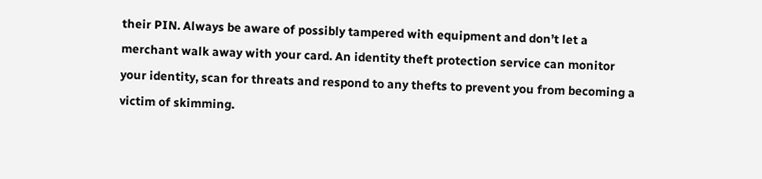their PIN. Always be aware of possibly tampered with equipment and don’t let a merchant walk away with your card. An identity theft protection service can monitor your identity, scan for threats and respond to any thefts to prevent you from becoming a victim of skimming.